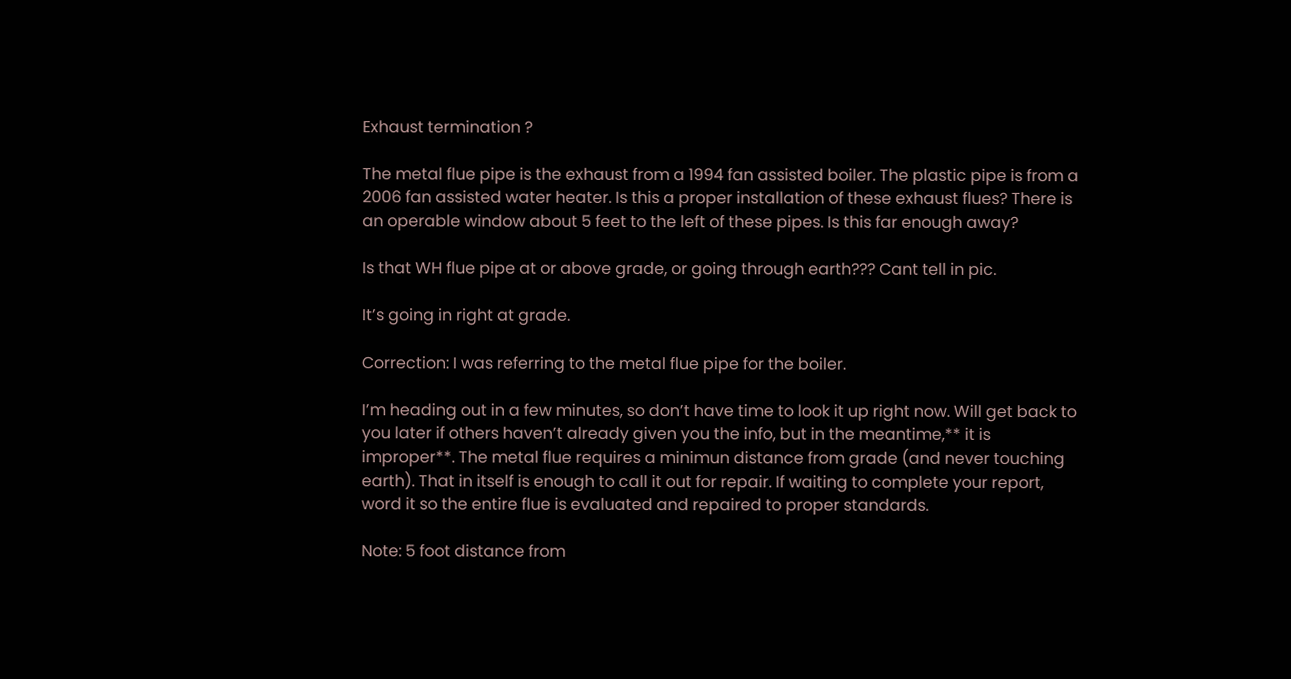Exhaust termination ?

The metal flue pipe is the exhaust from a 1994 fan assisted boiler. The plastic pipe is from a 2006 fan assisted water heater. Is this a proper installation of these exhaust flues? There is an operable window about 5 feet to the left of these pipes. Is this far enough away?

Is that WH flue pipe at or above grade, or going through earth??? Cant tell in pic.

It’s going in right at grade.

Correction: I was referring to the metal flue pipe for the boiler.

I’m heading out in a few minutes, so don’t have time to look it up right now. Will get back to you later if others haven’t already given you the info, but in the meantime,** it is improper**. The metal flue requires a minimun distance from grade (and never touching earth). That in itself is enough to call it out for repair. If waiting to complete your report, word it so the entire flue is evaluated and repaired to proper standards.

Note: 5 foot distance from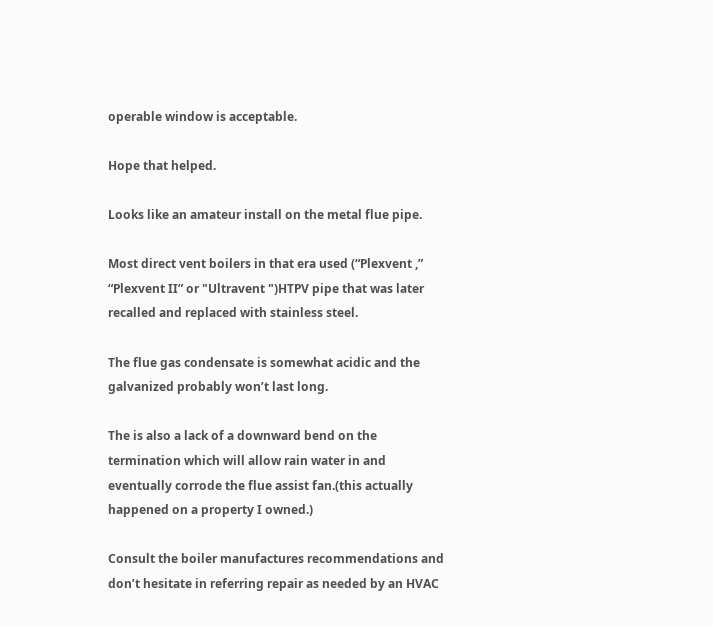operable window is acceptable.

Hope that helped.

Looks like an amateur install on the metal flue pipe.

Most direct vent boilers in that era used (“Plexvent ,” “Plexvent II” or "Ultravent ")HTPV pipe that was later recalled and replaced with stainless steel.

The flue gas condensate is somewhat acidic and the galvanized probably won’t last long.

The is also a lack of a downward bend on the termination which will allow rain water in and eventually corrode the flue assist fan.(this actually happened on a property I owned.)

Consult the boiler manufactures recommendations and don’t hesitate in referring repair as needed by an HVAC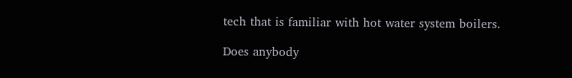tech that is familiar with hot water system boilers.

Does anybody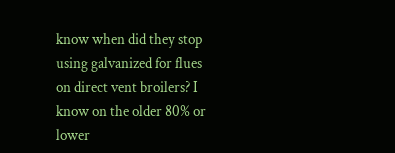know when did they stop using galvanized for flues on direct vent broilers? I know on the older 80% or lower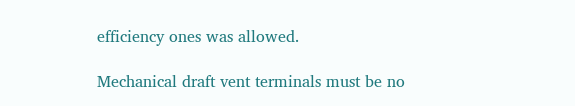efficiency ones was allowed.

Mechanical draft vent terminals must be no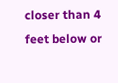closer than 4 feet below or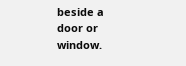beside a door or window.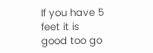If you have 5 feet it is good too go